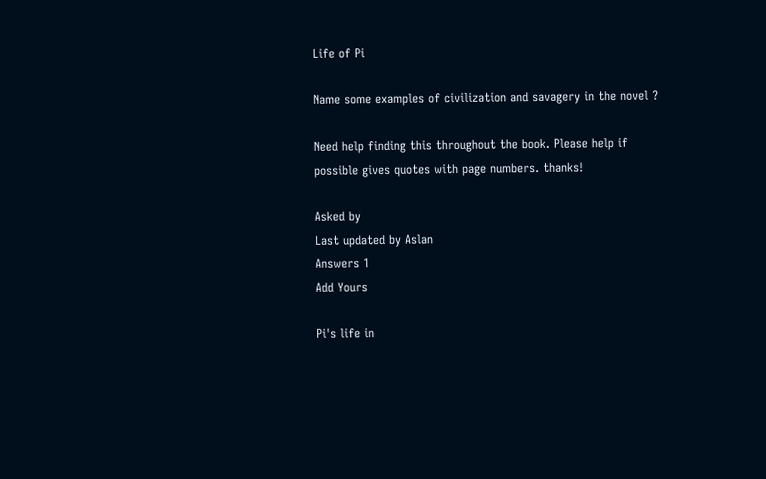Life of Pi

Name some examples of civilization and savagery in the novel ?

Need help finding this throughout the book. Please help if possible gives quotes with page numbers. thanks!

Asked by
Last updated by Aslan
Answers 1
Add Yours

Pi's life in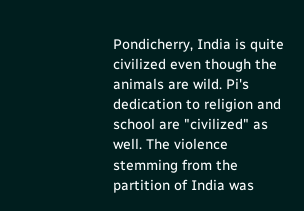Pondicherry, India is quite civilized even though the animals are wild. Pi's dedication to religion and school are "civilized" as well. The violence stemming from the partition of India was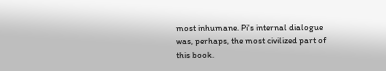most inhumane. Pi's internal dialogue was, perhaps, the most civilized part of this book.